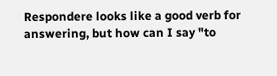Respondere looks like a good verb for answering, but how can I say "to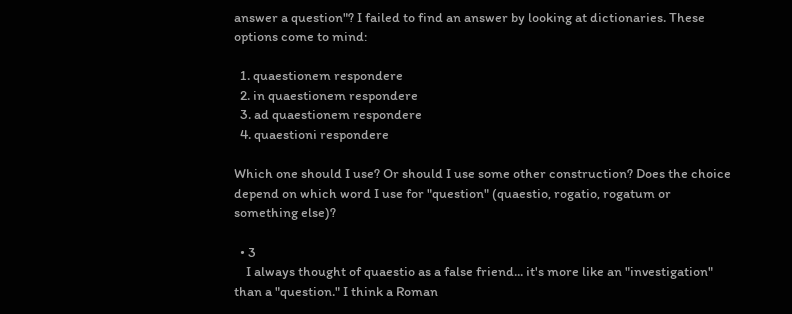answer a question"? I failed to find an answer by looking at dictionaries. These options come to mind:

  1. quaestionem respondere
  2. in quaestionem respondere
  3. ad quaestionem respondere
  4. quaestioni respondere

Which one should I use? Or should I use some other construction? Does the choice depend on which word I use for "question" (quaestio, rogatio, rogatum or something else)?

  • 3
    I always thought of quaestio as a false friend... it's more like an "investigation" than a "question." I think a Roman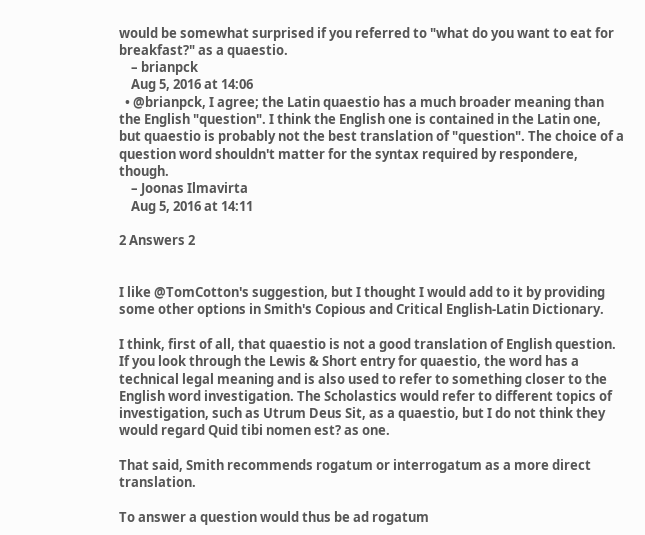would be somewhat surprised if you referred to "what do you want to eat for breakfast?" as a quaestio.
    – brianpck
    Aug 5, 2016 at 14:06
  • @brianpck, I agree; the Latin quaestio has a much broader meaning than the English "question". I think the English one is contained in the Latin one, but quaestio is probably not the best translation of "question". The choice of a question word shouldn't matter for the syntax required by respondere, though.
    – Joonas Ilmavirta
    Aug 5, 2016 at 14:11

2 Answers 2


I like @TomCotton's suggestion, but I thought I would add to it by providing some other options in Smith's Copious and Critical English-Latin Dictionary.

I think, first of all, that quaestio is not a good translation of English question. If you look through the Lewis & Short entry for quaestio, the word has a technical legal meaning and is also used to refer to something closer to the English word investigation. The Scholastics would refer to different topics of investigation, such as Utrum Deus Sit, as a quaestio, but I do not think they would regard Quid tibi nomen est? as one.

That said, Smith recommends rogatum or interrogatum as a more direct translation.

To answer a question would thus be ad rogatum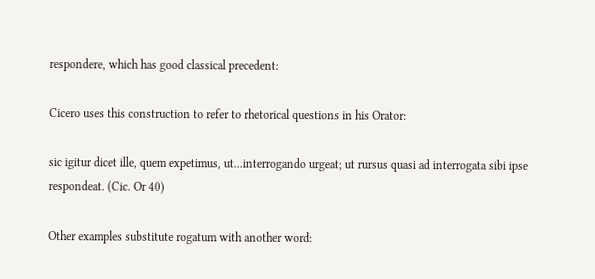respondere, which has good classical precedent:

Cicero uses this construction to refer to rhetorical questions in his Orator:

sic igitur dicet ille, quem expetimus, ut...interrogando urgeat; ut rursus quasi ad interrogata sibi ipse respondeat. (Cic. Or 40)

Other examples substitute rogatum with another word: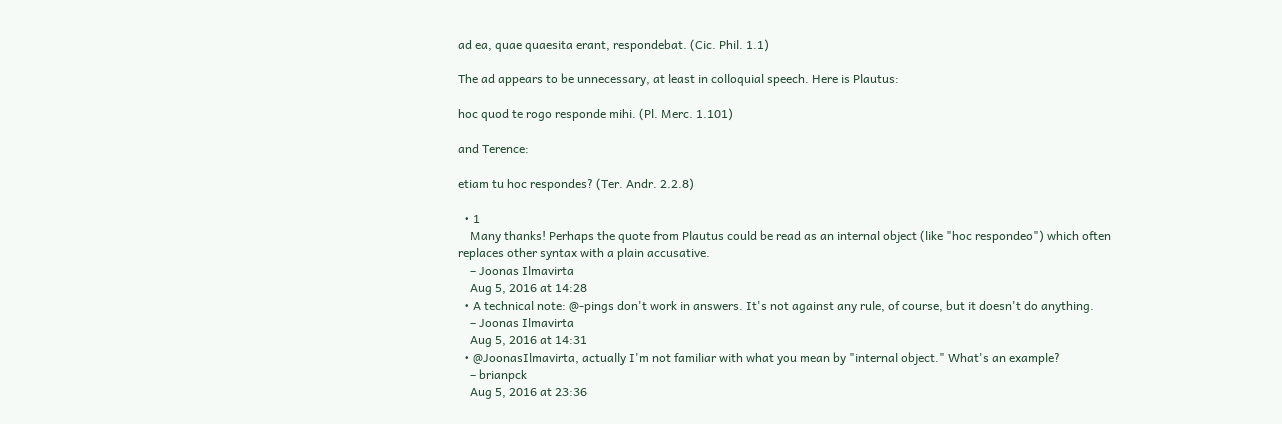ad ea, quae quaesita erant, respondebat. (Cic. Phil. 1.1)

The ad appears to be unnecessary, at least in colloquial speech. Here is Plautus:

hoc quod te rogo responde mihi. (Pl. Merc. 1.101)

and Terence:

etiam tu hoc respondes? (Ter. Andr. 2.2.8)

  • 1
    Many thanks! Perhaps the quote from Plautus could be read as an internal object (like "hoc respondeo") which often replaces other syntax with a plain accusative.
    – Joonas Ilmavirta
    Aug 5, 2016 at 14:28
  • A technical note: @-pings don't work in answers. It's not against any rule, of course, but it doesn't do anything.
    – Joonas Ilmavirta
    Aug 5, 2016 at 14:31
  • @JoonasIlmavirta, actually I'm not familiar with what you mean by "internal object." What's an example?
    – brianpck
    Aug 5, 2016 at 23:36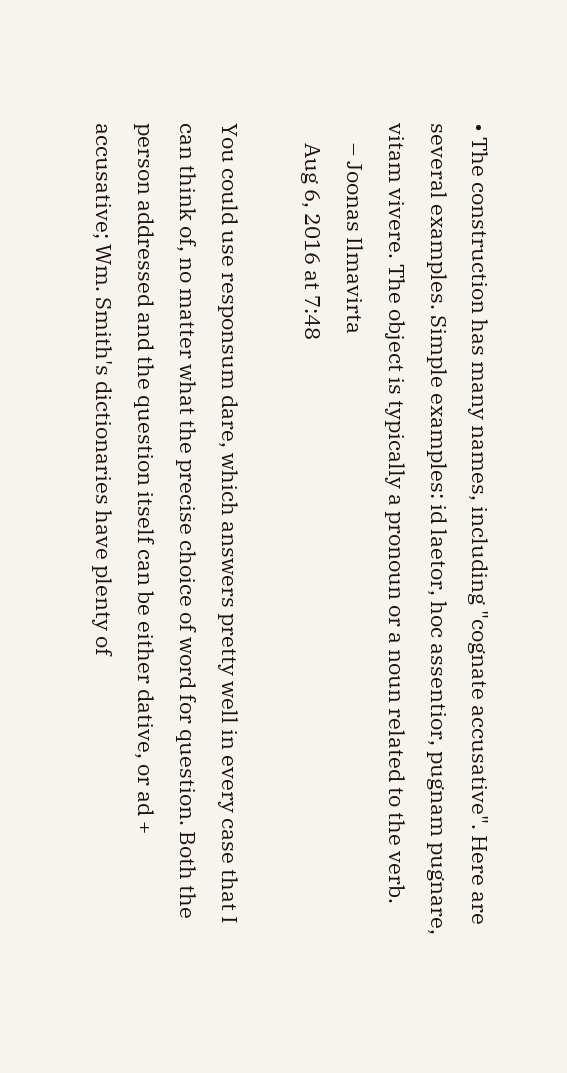• The construction has many names, including "cognate accusative". Here are several examples. Simple examples: id laetor, hoc assentior, pugnam pugnare, vitam vivere. The object is typically a pronoun or a noun related to the verb.
    – Joonas Ilmavirta
    Aug 6, 2016 at 7:48

You could use responsum dare, which answers pretty well in every case that I can think of, no matter what the precise choice of word for question. Both the person addressed and the question itself can be either dative, or ad + accusative; Wm. Smith's dictionaries have plenty of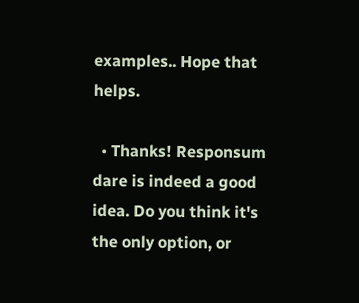examples.. Hope that helps.

  • Thanks! Responsum dare is indeed a good idea. Do you think it's the only option, or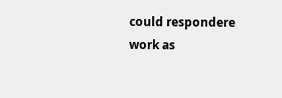could respondere work as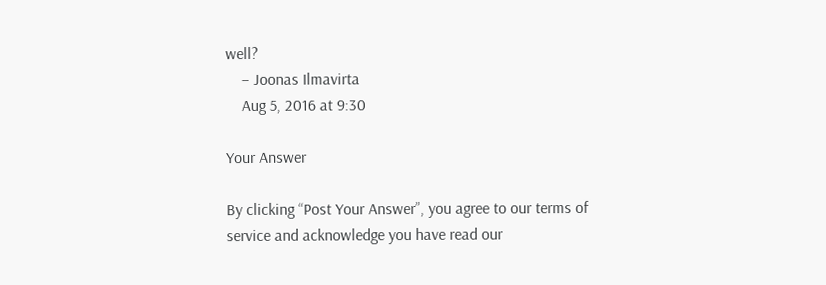well?
    – Joonas Ilmavirta
    Aug 5, 2016 at 9:30

Your Answer

By clicking “Post Your Answer”, you agree to our terms of service and acknowledge you have read our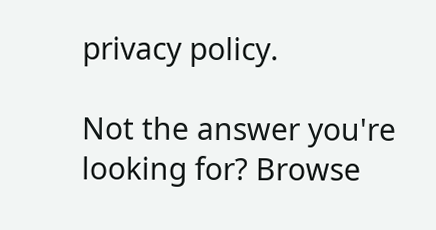privacy policy.

Not the answer you're looking for? Browse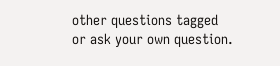other questions tagged or ask your own question.